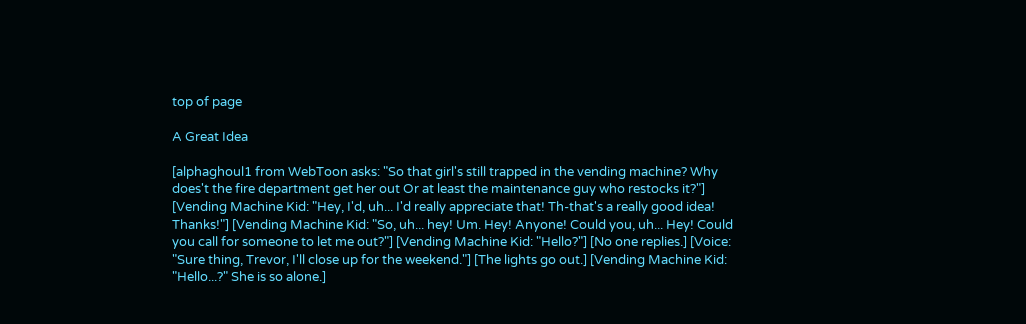top of page

A Great Idea

[alphaghoul1 from WebToon asks: "So that girl's still trapped in the vending machine? Why does't the fire department get her out Or at least the maintenance guy who restocks it?"] [Vending Machine Kid: "Hey, I'd, uh... I'd really appreciate that! Th-that's a really good idea! Thanks!"] [Vending Machine Kid: "So, uh... hey! Um. Hey! Anyone! Could you, uh... Hey! Could you call for someone to let me out?"] [Vending Machine Kid: "Hello?"] [No one replies.] [Voice: "Sure thing, Trevor, I'll close up for the weekend."] [The lights go out.] [Vending Machine Kid: "Hello...?" She is so alone.]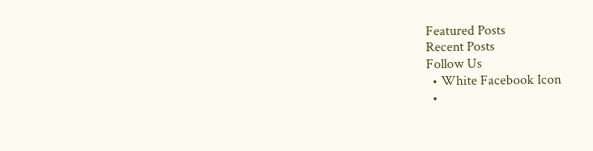Featured Posts
Recent Posts
Follow Us
  • White Facebook Icon
  •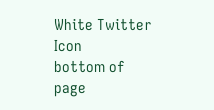White Twitter Icon
bottom of page